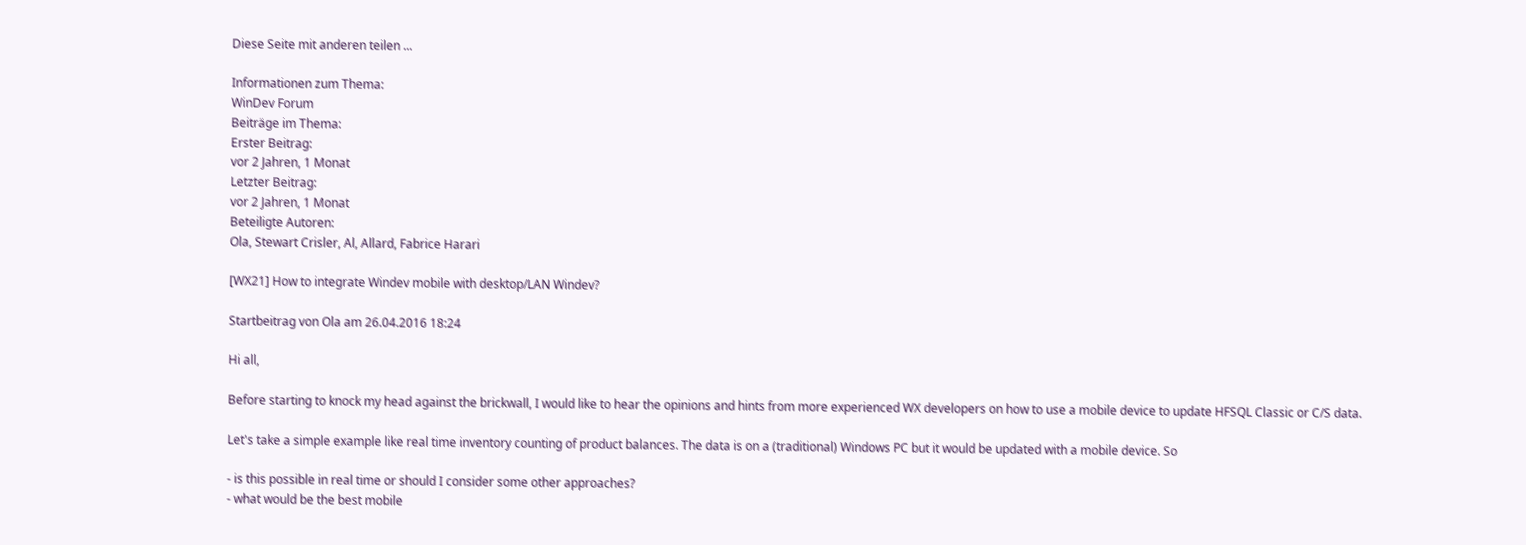Diese Seite mit anderen teilen ...

Informationen zum Thema:
WinDev Forum
Beiträge im Thema:
Erster Beitrag:
vor 2 Jahren, 1 Monat
Letzter Beitrag:
vor 2 Jahren, 1 Monat
Beteiligte Autoren:
Ola, Stewart Crisler, Al, Allard, Fabrice Harari

[WX21] How to integrate Windev mobile with desktop/LAN Windev?

Startbeitrag von Ola am 26.04.2016 18:24

Hi all,

Before starting to knock my head against the brickwall, I would like to hear the opinions and hints from more experienced WX developers on how to use a mobile device to update HFSQL Classic or C/S data.

Let's take a simple example like real time inventory counting of product balances. The data is on a (traditional) Windows PC but it would be updated with a mobile device. So

- is this possible in real time or should I consider some other approaches?
- what would be the best mobile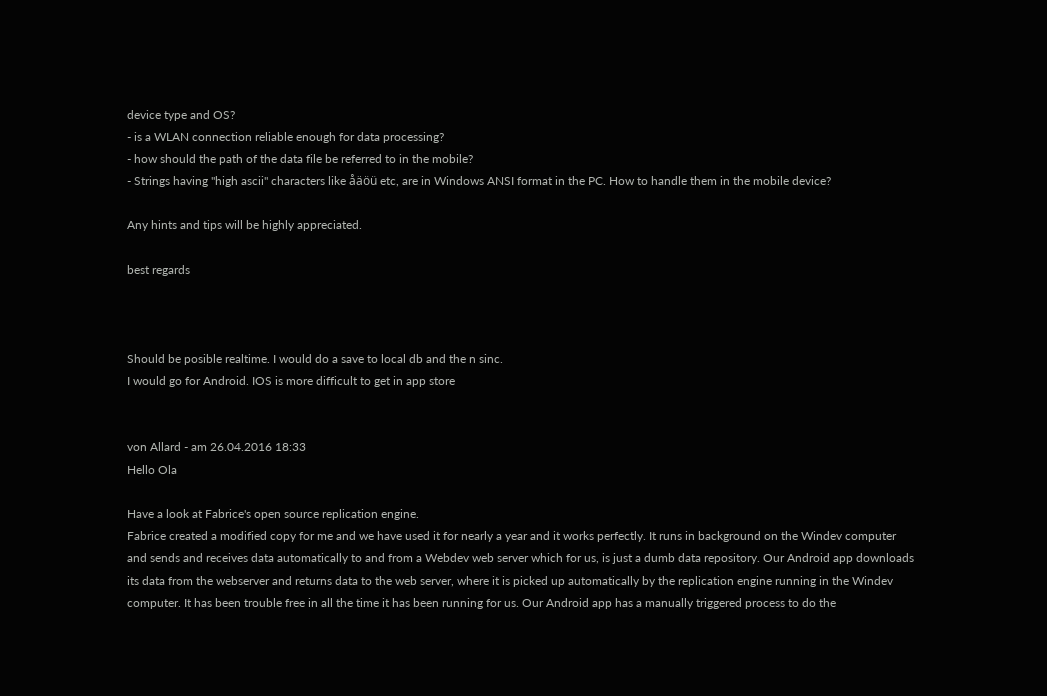device type and OS?
- is a WLAN connection reliable enough for data processing?
- how should the path of the data file be referred to in the mobile?
- Strings having "high ascii" characters like åäöü etc, are in Windows ANSI format in the PC. How to handle them in the mobile device?

Any hints and tips will be highly appreciated.

best regards



Should be posible realtime. I would do a save to local db and the n sinc.
I would go for Android. IOS is more difficult to get in app store


von Allard - am 26.04.2016 18:33
Hello Ola

Have a look at Fabrice's open source replication engine.
Fabrice created a modified copy for me and we have used it for nearly a year and it works perfectly. It runs in background on the Windev computer and sends and receives data automatically to and from a Webdev web server which for us, is just a dumb data repository. Our Android app downloads its data from the webserver and returns data to the web server, where it is picked up automatically by the replication engine running in the Windev computer. It has been trouble free in all the time it has been running for us. Our Android app has a manually triggered process to do the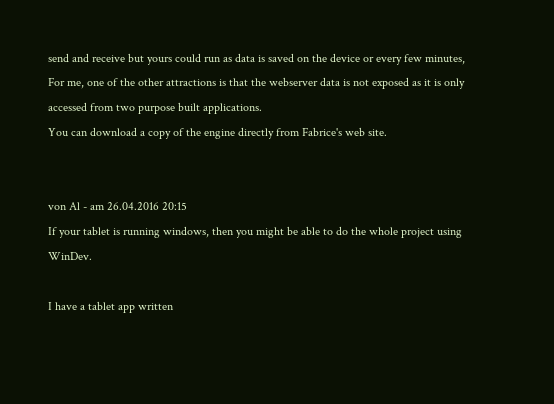send and receive but yours could run as data is saved on the device or every few minutes,
For me, one of the other attractions is that the webserver data is not exposed as it is only accessed from two purpose built applications.
You can download a copy of the engine directly from Fabrice's web site.


von Al - am 26.04.2016 20:15
If your tablet is running windows, then you might be able to do the whole project using WinDev.

I have a tablet app written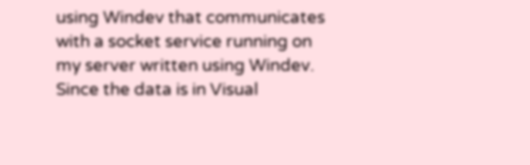using Windev that communicates with a socket service running on my server written using Windev. Since the data is in Visual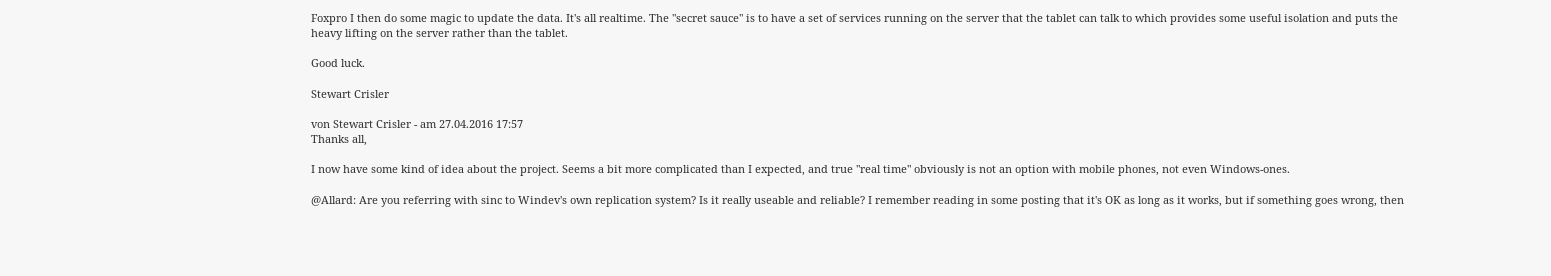Foxpro I then do some magic to update the data. It's all realtime. The "secret sauce" is to have a set of services running on the server that the tablet can talk to which provides some useful isolation and puts the heavy lifting on the server rather than the tablet.

Good luck.

Stewart Crisler

von Stewart Crisler - am 27.04.2016 17:57
Thanks all,

I now have some kind of idea about the project. Seems a bit more complicated than I expected, and true "real time" obviously is not an option with mobile phones, not even Windows-ones.

@Allard: Are you referring with sinc to Windev's own replication system? Is it really useable and reliable? I remember reading in some posting that it's OK as long as it works, but if something goes wrong, then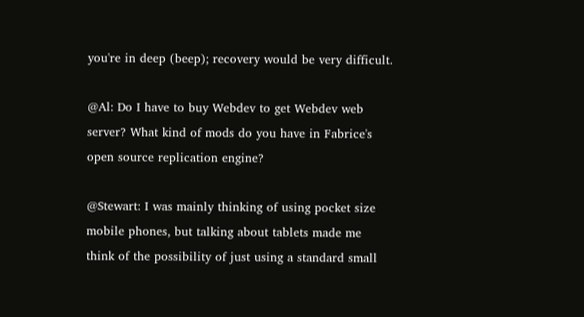you're in deep (beep); recovery would be very difficult.

@Al: Do I have to buy Webdev to get Webdev web server? What kind of mods do you have in Fabrice's open source replication engine?

@Stewart: I was mainly thinking of using pocket size mobile phones, but talking about tablets made me think of the possibility of just using a standard small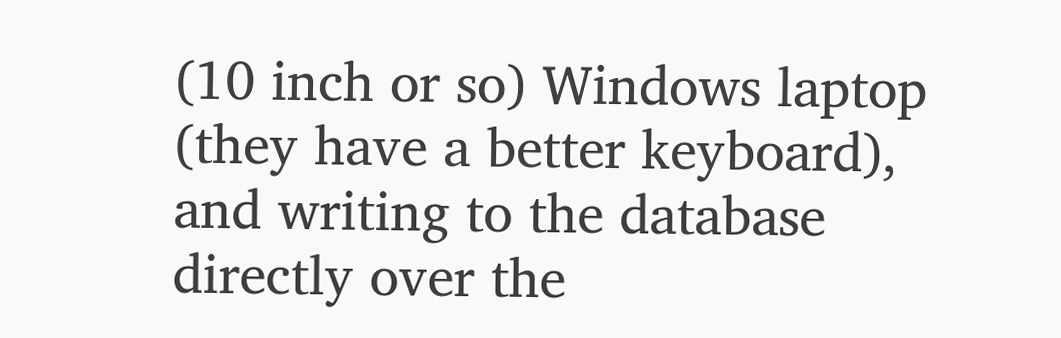(10 inch or so) Windows laptop (they have a better keyboard), and writing to the database directly over the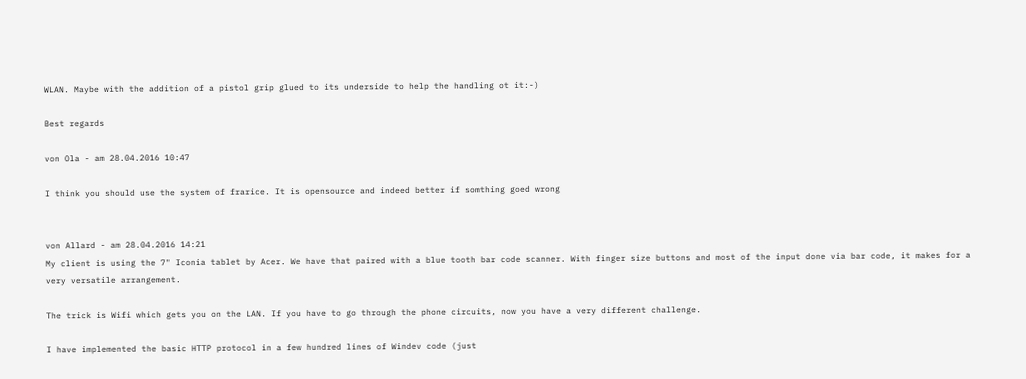WLAN. Maybe with the addition of a pistol grip glued to its underside to help the handling ot it:-)

Best regards

von Ola - am 28.04.2016 10:47

I think you should use the system of frarice. It is opensource and indeed better if somthing goed wrong


von Allard - am 28.04.2016 14:21
My client is using the 7" Iconia tablet by Acer. We have that paired with a blue tooth bar code scanner. With finger size buttons and most of the input done via bar code, it makes for a very versatile arrangement.

The trick is Wifi which gets you on the LAN. If you have to go through the phone circuits, now you have a very different challenge.

I have implemented the basic HTTP protocol in a few hundred lines of Windev code (just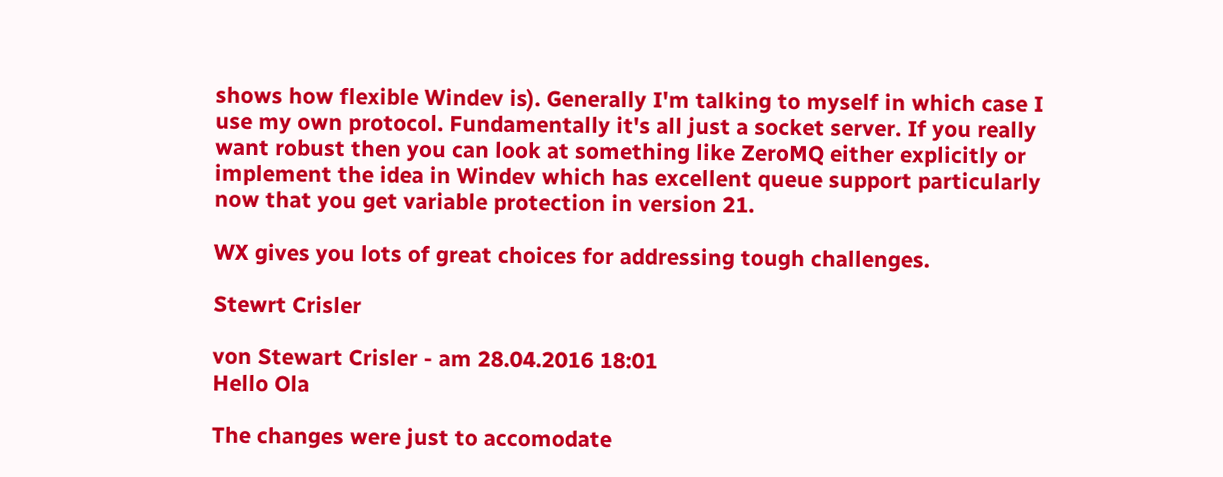shows how flexible Windev is). Generally I'm talking to myself in which case I use my own protocol. Fundamentally it's all just a socket server. If you really want robust then you can look at something like ZeroMQ either explicitly or implement the idea in Windev which has excellent queue support particularly now that you get variable protection in version 21.

WX gives you lots of great choices for addressing tough challenges.

Stewrt Crisler

von Stewart Crisler - am 28.04.2016 18:01
Hello Ola

The changes were just to accomodate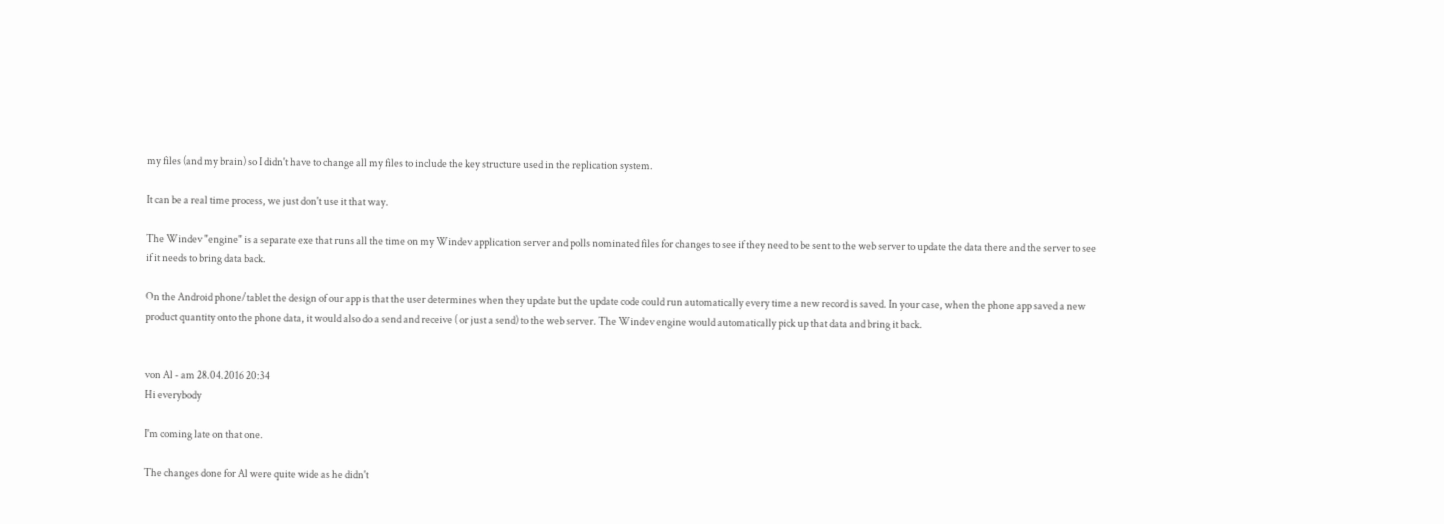my files (and my brain) so I didn't have to change all my files to include the key structure used in the replication system.

It can be a real time process, we just don't use it that way.

The Windev "engine" is a separate exe that runs all the time on my Windev application server and polls nominated files for changes to see if they need to be sent to the web server to update the data there and the server to see if it needs to bring data back.

On the Android phone/tablet the design of our app is that the user determines when they update but the update code could run automatically every time a new record is saved. In your case, when the phone app saved a new product quantity onto the phone data, it would also do a send and receive ( or just a send) to the web server. The Windev engine would automatically pick up that data and bring it back.


von Al - am 28.04.2016 20:34
Hi everybody

I'm coming late on that one.

The changes done for Al were quite wide as he didn't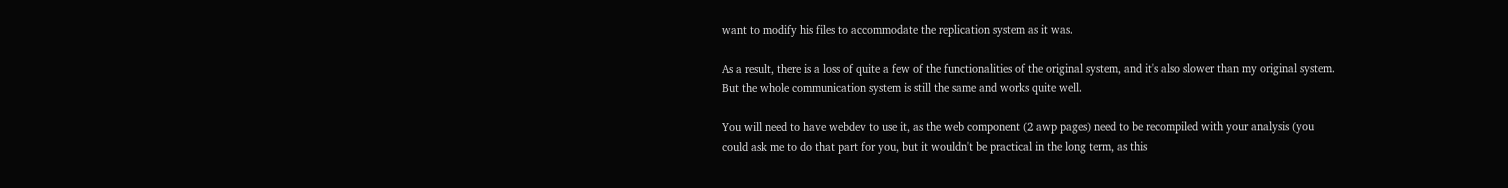want to modify his files to accommodate the replication system as it was.

As a result, there is a loss of quite a few of the functionalities of the original system, and it's also slower than my original system. But the whole communication system is still the same and works quite well.

You will need to have webdev to use it, as the web component (2 awp pages) need to be recompiled with your analysis (you could ask me to do that part for you, but it wouldn't be practical in the long term, as this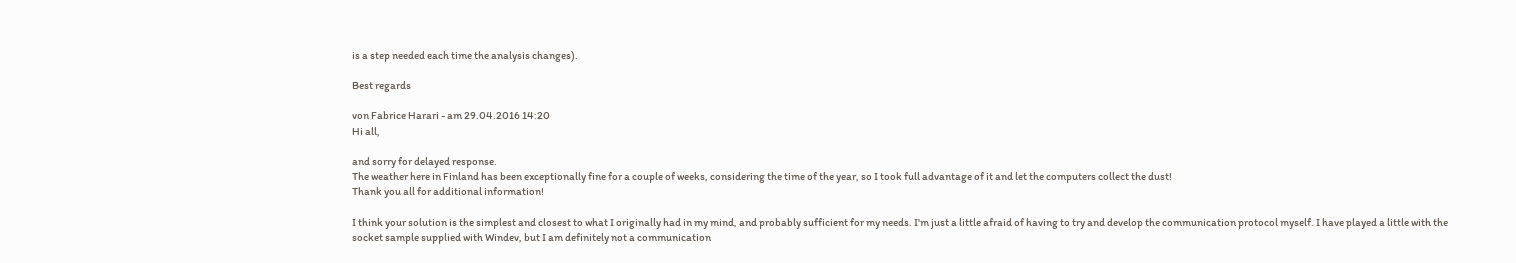is a step needed each time the analysis changes).

Best regards

von Fabrice Harari - am 29.04.2016 14:20
Hi all,

and sorry for delayed response.
The weather here in Finland has been exceptionally fine for a couple of weeks, considering the time of the year, so I took full advantage of it and let the computers collect the dust!
Thank you all for additional information!

I think your solution is the simplest and closest to what I originally had in my mind, and probably sufficient for my needs. I'm just a little afraid of having to try and develop the communication protocol myself. I have played a little with the socket sample supplied with Windev, but I am definitely not a communication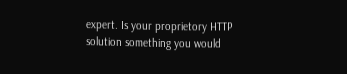expert. Is your proprietory HTTP solution something you would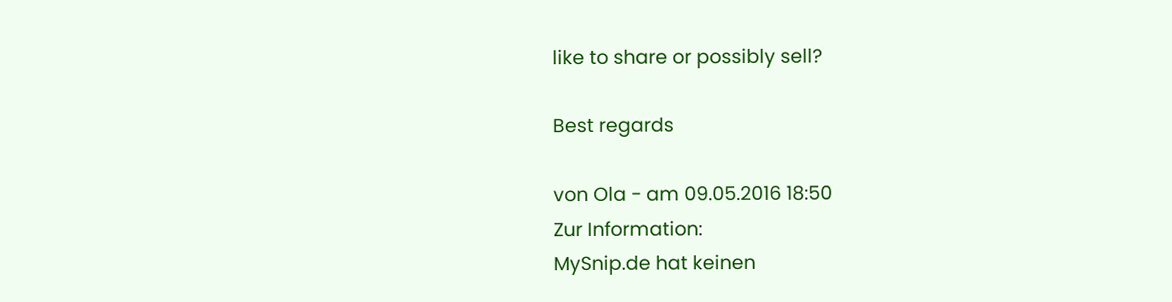like to share or possibly sell?

Best regards

von Ola - am 09.05.2016 18:50
Zur Information:
MySnip.de hat keinen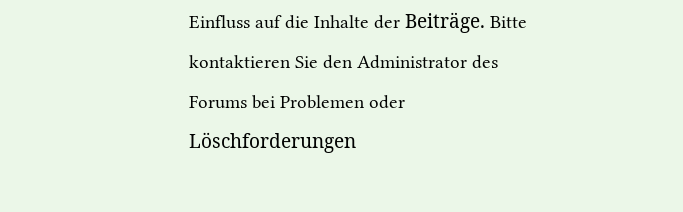Einfluss auf die Inhalte der Beiträge. Bitte kontaktieren Sie den Administrator des Forums bei Problemen oder Löschforderungen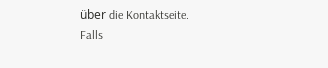über die Kontaktseite.
Falls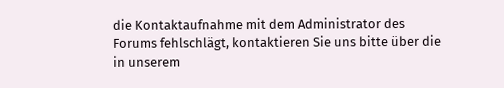die Kontaktaufnahme mit dem Administrator des Forums fehlschlägt, kontaktieren Sie uns bitte über die in unserem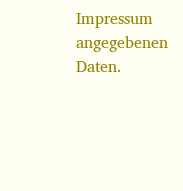Impressum angegebenen Daten.